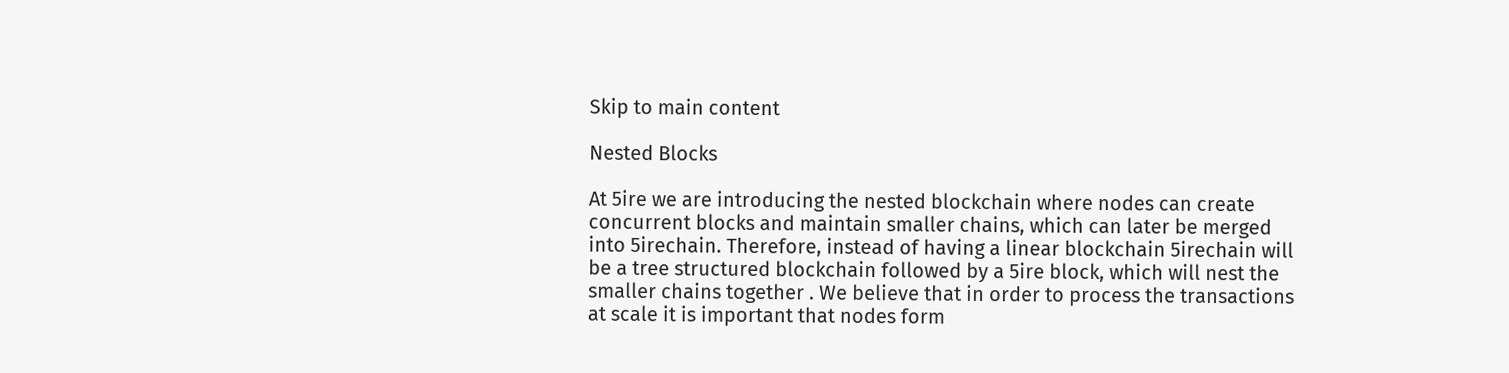Skip to main content

Nested Blocks

At 5ire we are introducing the nested blockchain where nodes can create concurrent blocks and maintain smaller chains, which can later be merged into 5irechain. Therefore, instead of having a linear blockchain 5irechain will be a tree structured blockchain followed by a 5ire block, which will nest the smaller chains together . We believe that in order to process the transactions at scale it is important that nodes form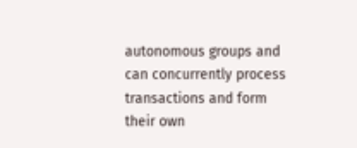autonomous groups and can concurrently process transactions and form their own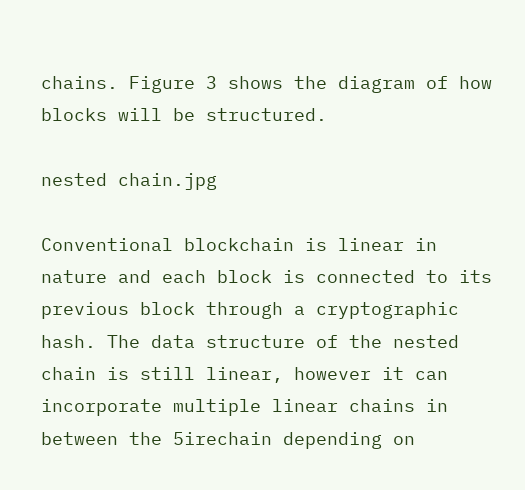chains. Figure 3 shows the diagram of how blocks will be structured.

nested chain.jpg

Conventional blockchain is linear in nature and each block is connected to its previous block through a cryptographic hash. The data structure of the nested chain is still linear, however it can incorporate multiple linear chains in between the 5irechain depending on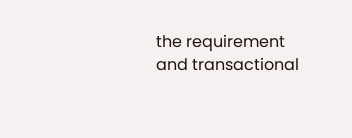the requirement and transactional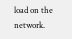load on the network.